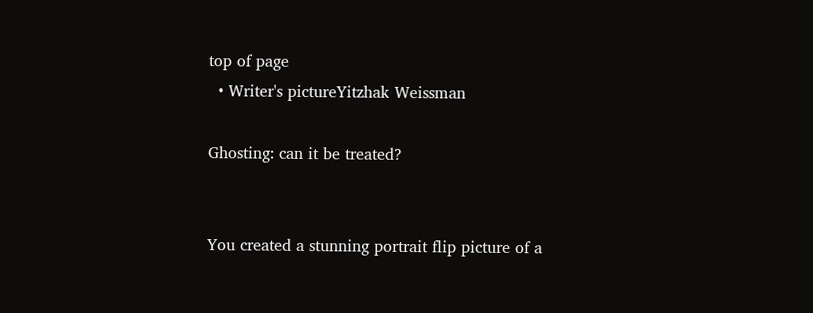top of page
  • Writer's pictureYitzhak Weissman

Ghosting: can it be treated?


You created a stunning portrait flip picture of a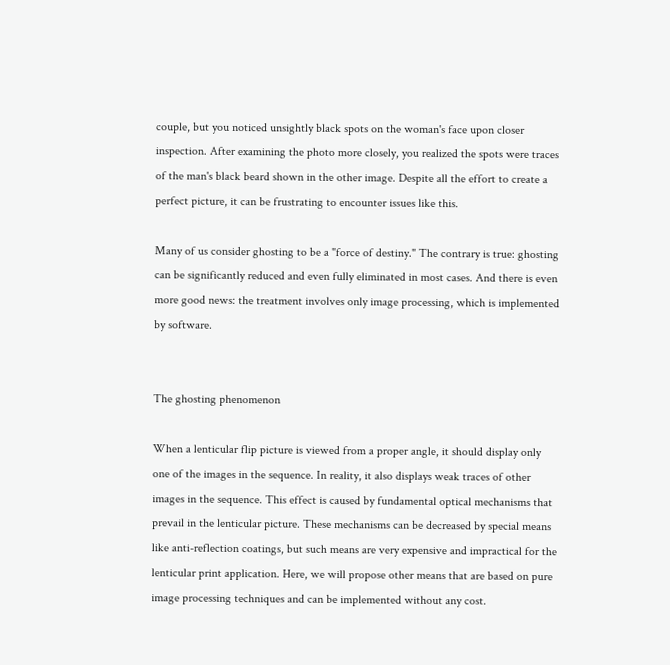couple, but you noticed unsightly black spots on the woman's face upon closer inspection. After examining the photo more closely, you realized the spots were traces of the man's black beard shown in the other image. Despite all the effort to create a perfect picture, it can be frustrating to encounter issues like this.

Many of us consider ghosting to be a "force of destiny." The contrary is true: ghosting can be significantly reduced and even fully eliminated in most cases. And there is even more good news: the treatment involves only image processing, which is implemented by software.


The ghosting phenomenon

When a lenticular flip picture is viewed from a proper angle, it should display only one of the images in the sequence. In reality, it also displays weak traces of other images in the sequence. This effect is caused by fundamental optical mechanisms that prevail in the lenticular picture. These mechanisms can be decreased by special means like anti-reflection coatings, but such means are very expensive and impractical for the lenticular print application. Here, we will propose other means that are based on pure image processing techniques and can be implemented without any cost.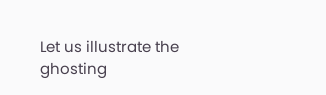Let us illustrate the ghosting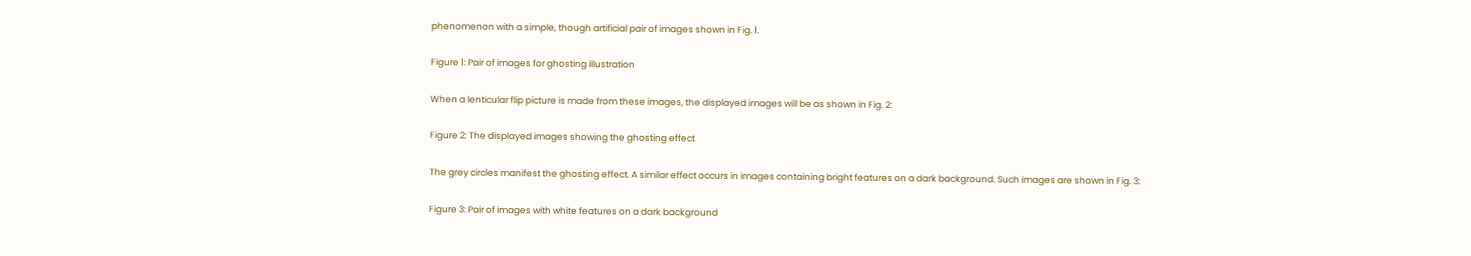phenomenon with a simple, though artificial pair of images shown in Fig. 1.

Figure 1: Pair of images for ghosting illustration

When a lenticular flip picture is made from these images, the displayed images will be as shown in Fig. 2:

Figure 2: The displayed images showing the ghosting effect

The grey circles manifest the ghosting effect. A similar effect occurs in images containing bright features on a dark background. Such images are shown in Fig. 3:

Figure 3: Pair of images with white features on a dark background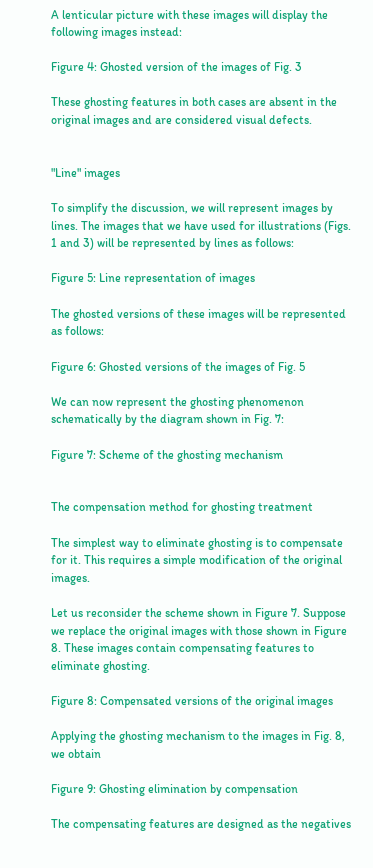A lenticular picture with these images will display the following images instead:

Figure 4: Ghosted version of the images of Fig. 3

These ghosting features in both cases are absent in the original images and are considered visual defects.


"Line" images

To simplify the discussion, we will represent images by lines. The images that we have used for illustrations (Figs. 1 and 3) will be represented by lines as follows:

Figure 5: Line representation of images

The ghosted versions of these images will be represented as follows:

Figure 6: Ghosted versions of the images of Fig. 5

We can now represent the ghosting phenomenon schematically by the diagram shown in Fig. 7:

Figure 7: Scheme of the ghosting mechanism


The compensation method for ghosting treatment

The simplest way to eliminate ghosting is to compensate for it. This requires a simple modification of the original images.

Let us reconsider the scheme shown in Figure 7. Suppose we replace the original images with those shown in Figure 8. These images contain compensating features to eliminate ghosting.

Figure 8: Compensated versions of the original images

Applying the ghosting mechanism to the images in Fig. 8, we obtain

Figure 9: Ghosting elimination by compensation

The compensating features are designed as the negatives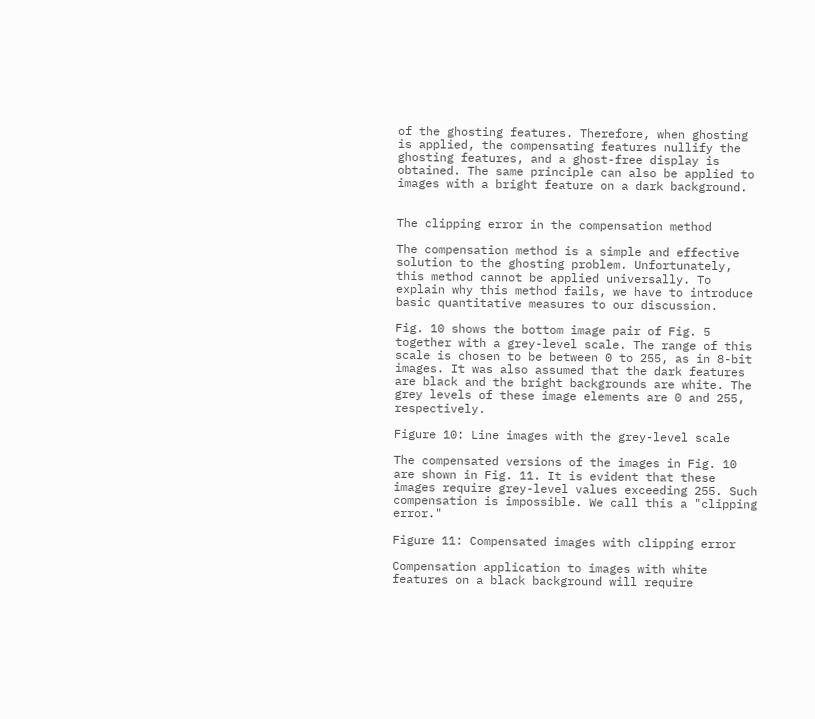of the ghosting features. Therefore, when ghosting is applied, the compensating features nullify the ghosting features, and a ghost-free display is obtained. The same principle can also be applied to images with a bright feature on a dark background.


The clipping error in the compensation method

The compensation method is a simple and effective solution to the ghosting problem. Unfortunately, this method cannot be applied universally. To explain why this method fails, we have to introduce basic quantitative measures to our discussion.

Fig. 10 shows the bottom image pair of Fig. 5 together with a grey-level scale. The range of this scale is chosen to be between 0 to 255, as in 8-bit images. It was also assumed that the dark features are black and the bright backgrounds are white. The grey levels of these image elements are 0 and 255, respectively.

Figure 10: Line images with the grey-level scale

The compensated versions of the images in Fig. 10 are shown in Fig. 11. It is evident that these images require grey-level values exceeding 255. Such compensation is impossible. We call this a "clipping error."

Figure 11: Compensated images with clipping error

Compensation application to images with white features on a black background will require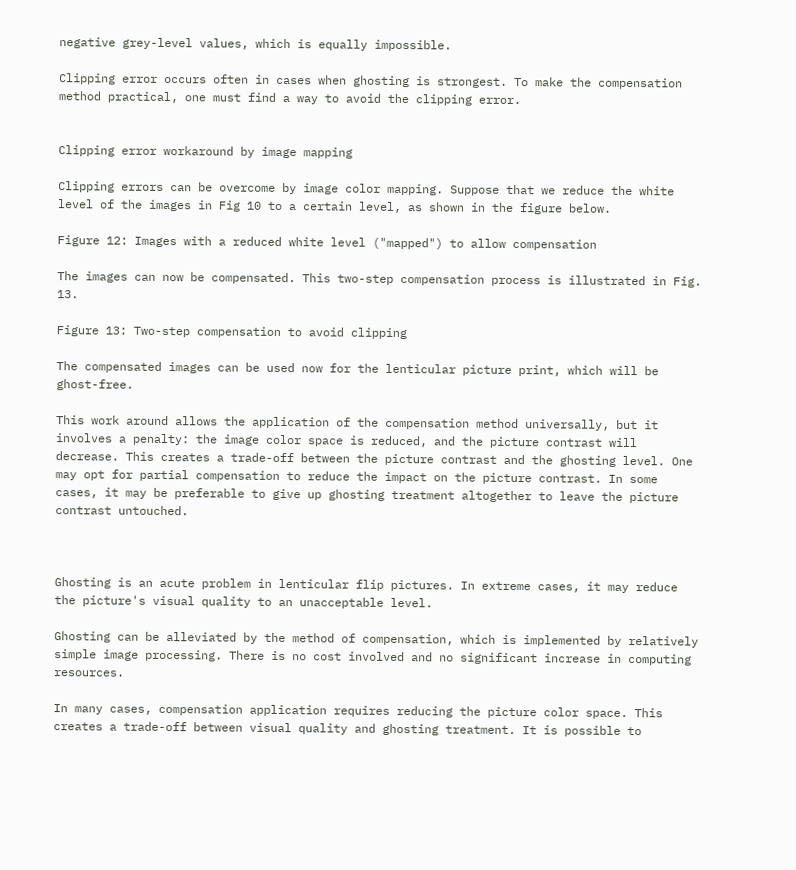negative grey-level values, which is equally impossible.

Clipping error occurs often in cases when ghosting is strongest. To make the compensation method practical, one must find a way to avoid the clipping error.


Clipping error workaround by image mapping

Clipping errors can be overcome by image color mapping. Suppose that we reduce the white level of the images in Fig 10 to a certain level, as shown in the figure below.

Figure 12: Images with a reduced white level ("mapped") to allow compensation

The images can now be compensated. This two-step compensation process is illustrated in Fig. 13.

Figure 13: Two-step compensation to avoid clipping

The compensated images can be used now for the lenticular picture print, which will be ghost-free.

This work around allows the application of the compensation method universally, but it involves a penalty: the image color space is reduced, and the picture contrast will decrease. This creates a trade-off between the picture contrast and the ghosting level. One may opt for partial compensation to reduce the impact on the picture contrast. In some cases, it may be preferable to give up ghosting treatment altogether to leave the picture contrast untouched.



Ghosting is an acute problem in lenticular flip pictures. In extreme cases, it may reduce the picture's visual quality to an unacceptable level.

Ghosting can be alleviated by the method of compensation, which is implemented by relatively simple image processing. There is no cost involved and no significant increase in computing resources.

In many cases, compensation application requires reducing the picture color space. This creates a trade-off between visual quality and ghosting treatment. It is possible to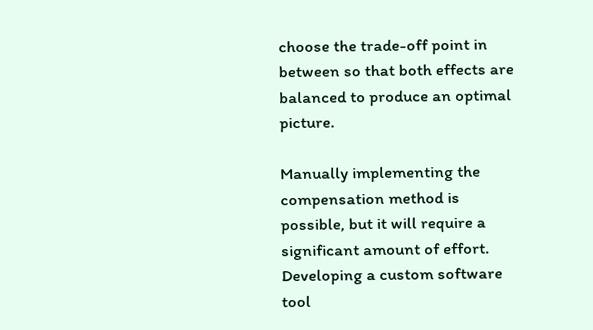choose the trade-off point in between so that both effects are balanced to produce an optimal picture.

Manually implementing the compensation method is possible, but it will require a significant amount of effort. Developing a custom software tool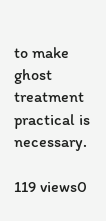to make ghost treatment practical is necessary.

119 views0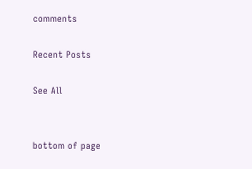comments

Recent Posts

See All


bottom of page